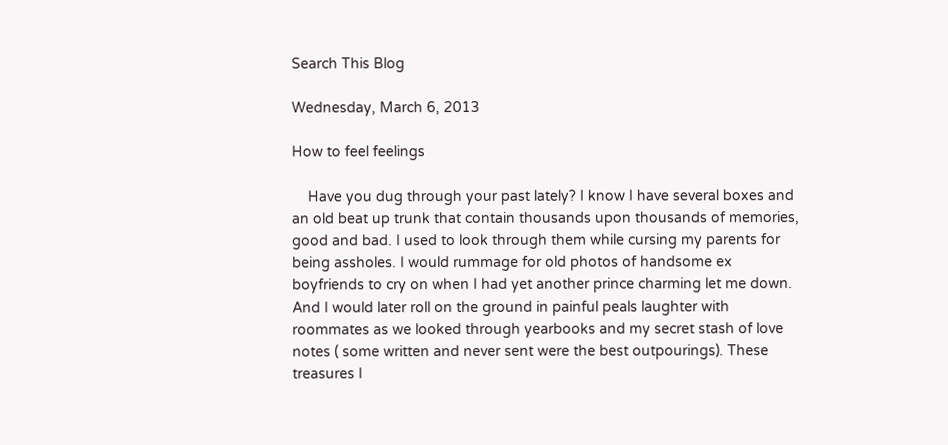Search This Blog

Wednesday, March 6, 2013

How to feel feelings

    Have you dug through your past lately? I know I have several boxes and an old beat up trunk that contain thousands upon thousands of memories, good and bad. I used to look through them while cursing my parents for being assholes. I would rummage for old photos of handsome ex boyfriends to cry on when I had yet another prince charming let me down. And I would later roll on the ground in painful peals laughter with roommates as we looked through yearbooks and my secret stash of love notes ( some written and never sent were the best outpourings). These treasures I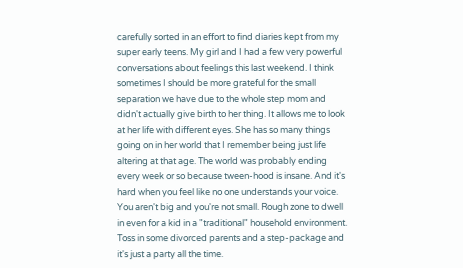carefully sorted in an effort to find diaries kept from my
super early teens. My girl and I had a few very powerful conversations about feelings this last weekend. I think sometimes I should be more grateful for the small separation we have due to the whole step mom and didn't actually give birth to her thing. It allows me to look at her life with different eyes. She has so many things going on in her world that I remember being just life altering at that age. The world was probably ending every week or so because tween-hood is insane. And it's hard when you feel like no one understands your voice. You aren't big and you're not small. Rough zone to dwell in even for a kid in a "traditional" household environment. Toss in some divorced parents and a step-package and it's just a party all the time.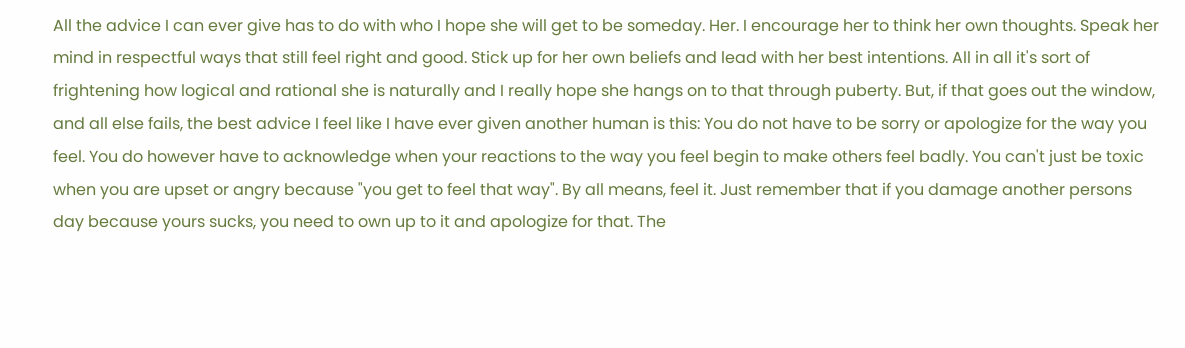All the advice I can ever give has to do with who I hope she will get to be someday. Her. I encourage her to think her own thoughts. Speak her mind in respectful ways that still feel right and good. Stick up for her own beliefs and lead with her best intentions. All in all it's sort of frightening how logical and rational she is naturally and I really hope she hangs on to that through puberty. But, if that goes out the window, and all else fails, the best advice I feel like I have ever given another human is this: You do not have to be sorry or apologize for the way you feel. You do however have to acknowledge when your reactions to the way you feel begin to make others feel badly. You can't just be toxic when you are upset or angry because "you get to feel that way". By all means, feel it. Just remember that if you damage another persons day because yours sucks, you need to own up to it and apologize for that. The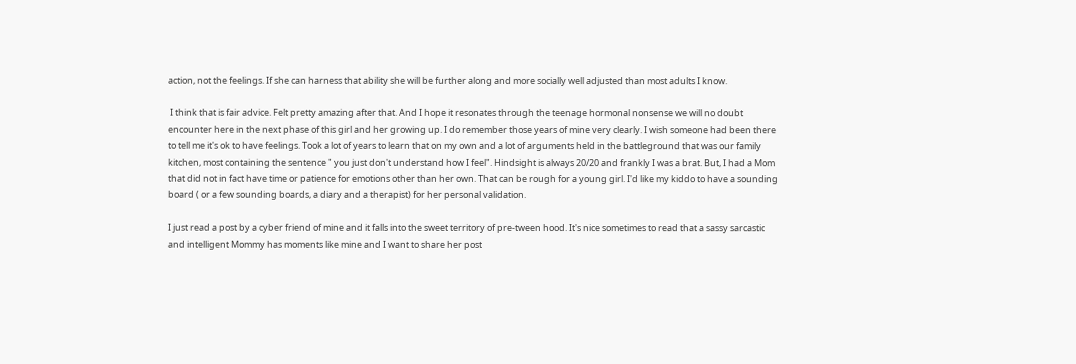action, not the feelings. If she can harness that ability she will be further along and more socially well adjusted than most adults I know.

 I think that is fair advice. Felt pretty amazing after that. And I hope it resonates through the teenage hormonal nonsense we will no doubt encounter here in the next phase of this girl and her growing up. I do remember those years of mine very clearly. I wish someone had been there to tell me it's ok to have feelings. Took a lot of years to learn that on my own and a lot of arguments held in the battleground that was our family kitchen, most containing the sentence " you just don't understand how I feel". Hindsight is always 20/20 and frankly I was a brat. But, I had a Mom that did not in fact have time or patience for emotions other than her own. That can be rough for a young girl. I'd like my kiddo to have a sounding board ( or a few sounding boards, a diary and a therapist) for her personal validation.

I just read a post by a cyber friend of mine and it falls into the sweet territory of pre-tween hood. It's nice sometimes to read that a sassy sarcastic and intelligent Mommy has moments like mine and I want to share her post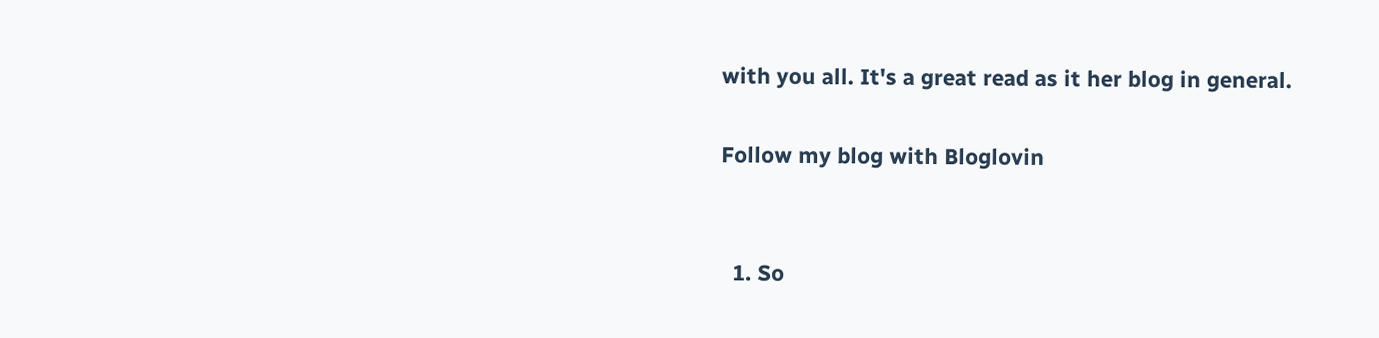with you all. It's a great read as it her blog in general.

Follow my blog with Bloglovin


  1. So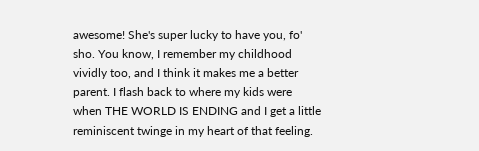awesome! She's super lucky to have you, fo' sho. You know, I remember my childhood vividly too, and I think it makes me a better parent. I flash back to where my kids were when THE WORLD IS ENDING and I get a little reminiscent twinge in my heart of that feeling.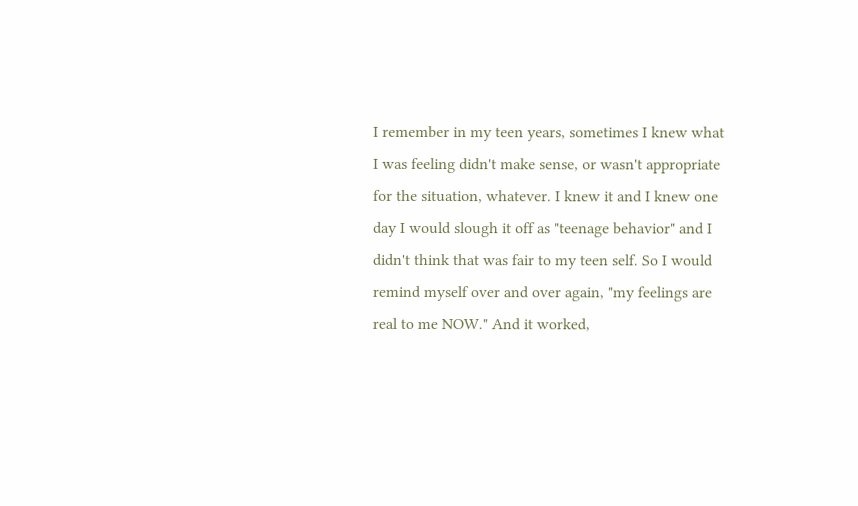I remember in my teen years, sometimes I knew what I was feeling didn't make sense, or wasn't appropriate for the situation, whatever. I knew it and I knew one day I would slough it off as "teenage behavior" and I didn't think that was fair to my teen self. So I would remind myself over and over again, "my feelings are real to me NOW." And it worked,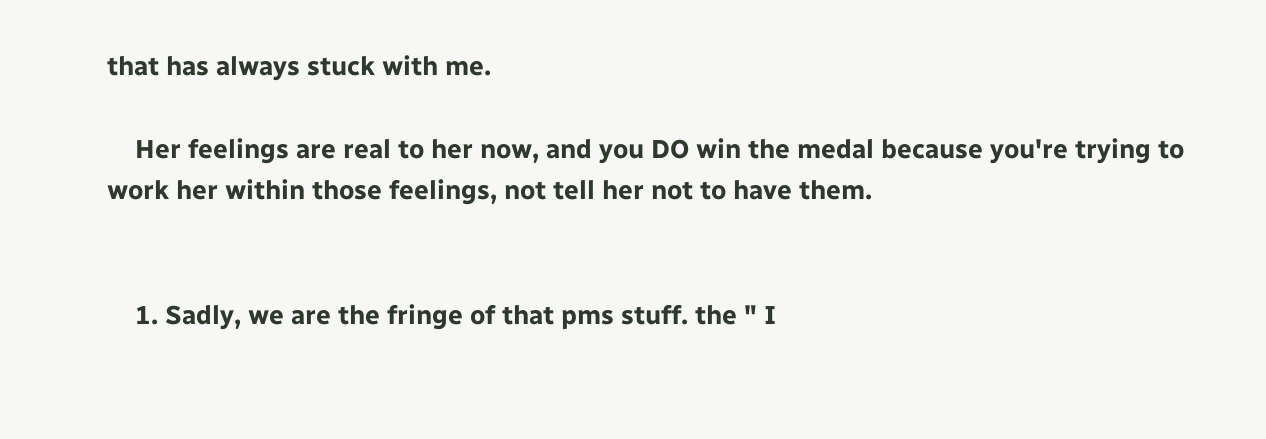that has always stuck with me.

    Her feelings are real to her now, and you DO win the medal because you're trying to work her within those feelings, not tell her not to have them.


    1. Sadly, we are the fringe of that pms stuff. the " I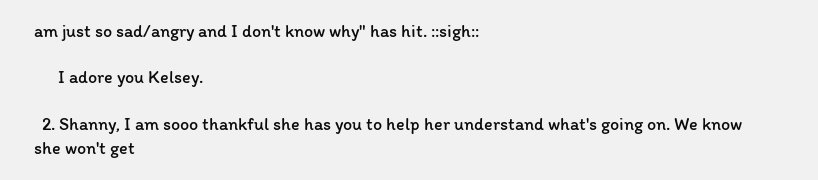am just so sad/angry and I don't know why" has hit. ::sigh::

      I adore you Kelsey.

  2. Shanny, I am sooo thankful she has you to help her understand what's going on. We know she won't get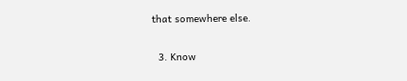that somewhere else.

  3. Know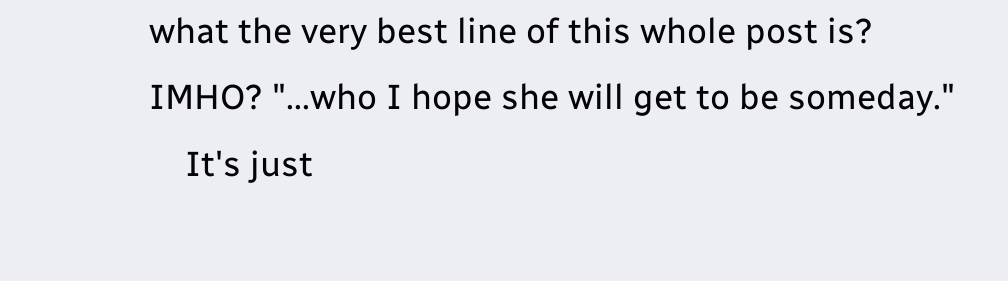what the very best line of this whole post is? IMHO? "...who I hope she will get to be someday."
    It's just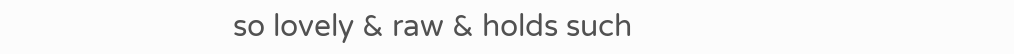so lovely & raw & holds such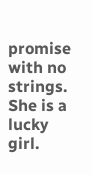promise with no strings. She is a lucky girl.